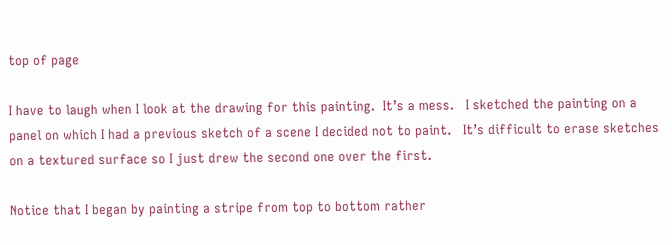top of page

I have to laugh when I look at the drawing for this painting.  It’s a mess.   I sketched the painting on a panel on which I had a previous sketch of a scene I decided not to paint.   It’s difficult to erase sketches on a textured surface so I just drew the second one over the first.

Notice that I began by painting a stripe from top to bottom rather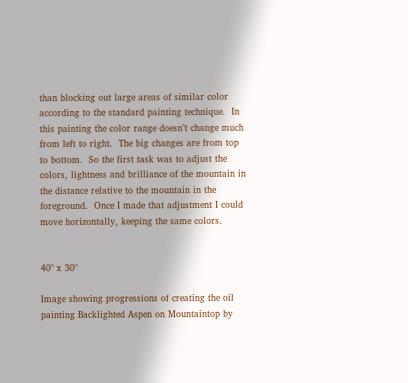than blocking out large areas of similar color according to the standard painting technique.  In this painting the color range doesn’t change much from left to right.  The big changes are from top to bottom.  So the first task was to adjust the colors, lightness and brilliance of the mountain in the distance relative to the mountain in the foreground.  Once I made that adjustment I could move horizontally, keeping the same colors.


40" x 30"

Image showing progressions of creating the oil painting Backlighted Aspen on Mountaintop by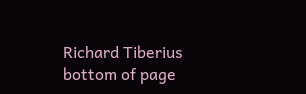Richard Tiberius
bottom of page